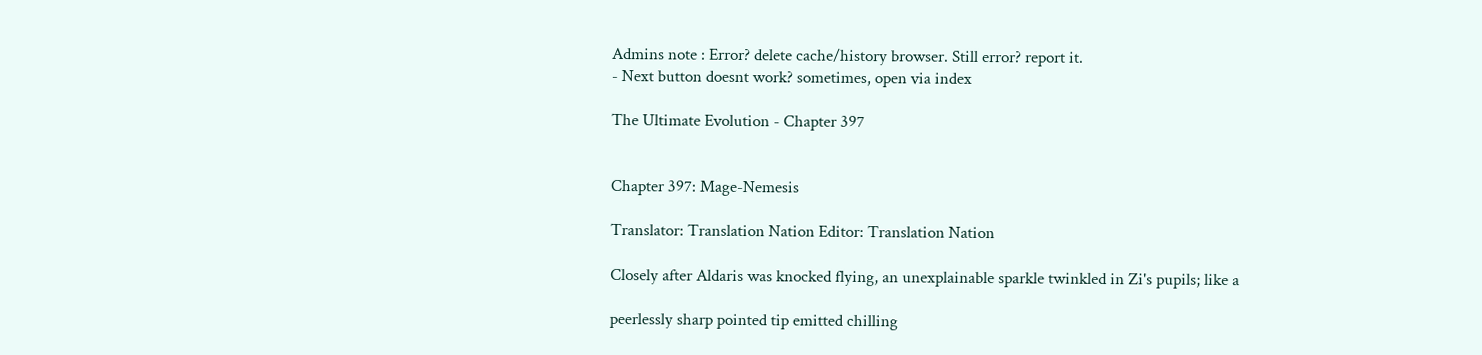Admins note : Error? delete cache/history browser. Still error? report it.
- Next button doesnt work? sometimes, open via index

The Ultimate Evolution - Chapter 397


Chapter 397: Mage-Nemesis

Translator: Translation Nation Editor: Translation Nation

Closely after Aldaris was knocked flying, an unexplainable sparkle twinkled in Zi's pupils; like a

peerlessly sharp pointed tip emitted chilling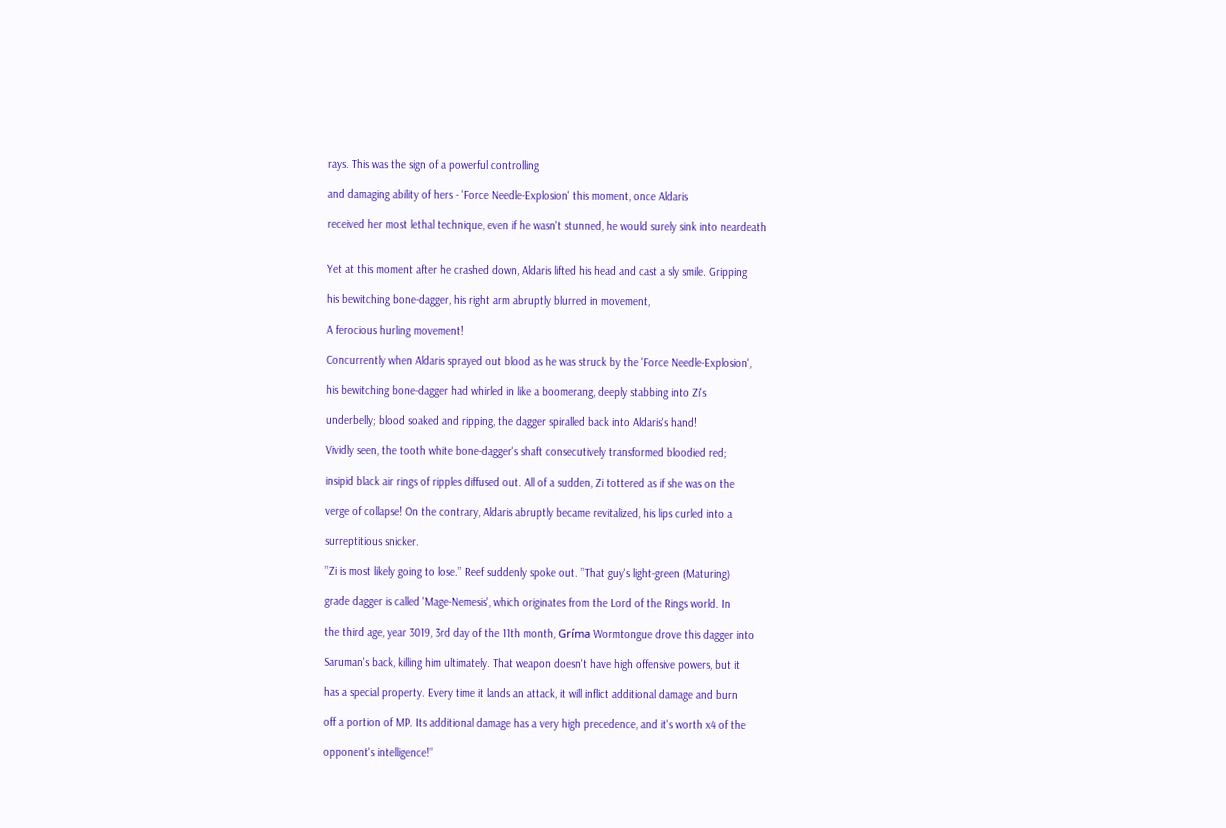rays. This was the sign of a powerful controlling

and damaging ability of hers - 'Force Needle-Explosion' this moment, once Aldaris

received her most lethal technique, even if he wasn't stunned, he would surely sink into neardeath


Yet at this moment after he crashed down, Aldaris lifted his head and cast a sly smile. Gripping

his bewitching bone-dagger, his right arm abruptly blurred in movement,

A ferocious hurling movement!

Concurrently when Aldaris sprayed out blood as he was struck by the 'Force Needle-Explosion',

his bewitching bone-dagger had whirled in like a boomerang, deeply stabbing into Zi's

underbelly; blood soaked and ripping, the dagger spiralled back into Aldaris's hand!

Vividly seen, the tooth white bone-dagger's shaft consecutively transformed bloodied red;

insipid black air rings of ripples diffused out. All of a sudden, Zi tottered as if she was on the

verge of collapse! On the contrary, Aldaris abruptly became revitalized, his lips curled into a

surreptitious snicker.

’’Zi is most likely going to lose.’’ Reef suddenly spoke out. ’’That guy's light-green (Maturing)

grade dagger is called 'Mage-Nemesis', which originates from the Lord of the Rings world. In

the third age, year 3019, 3rd day of the 11th month, Gríma Wormtongue drove this dagger into

Saruman's back, killing him ultimately. That weapon doesn't have high offensive powers, but it

has a special property. Every time it lands an attack, it will inflict additional damage and burn

off a portion of MP. Its additional damage has a very high precedence, and it's worth x4 of the

opponent's intelligence!’’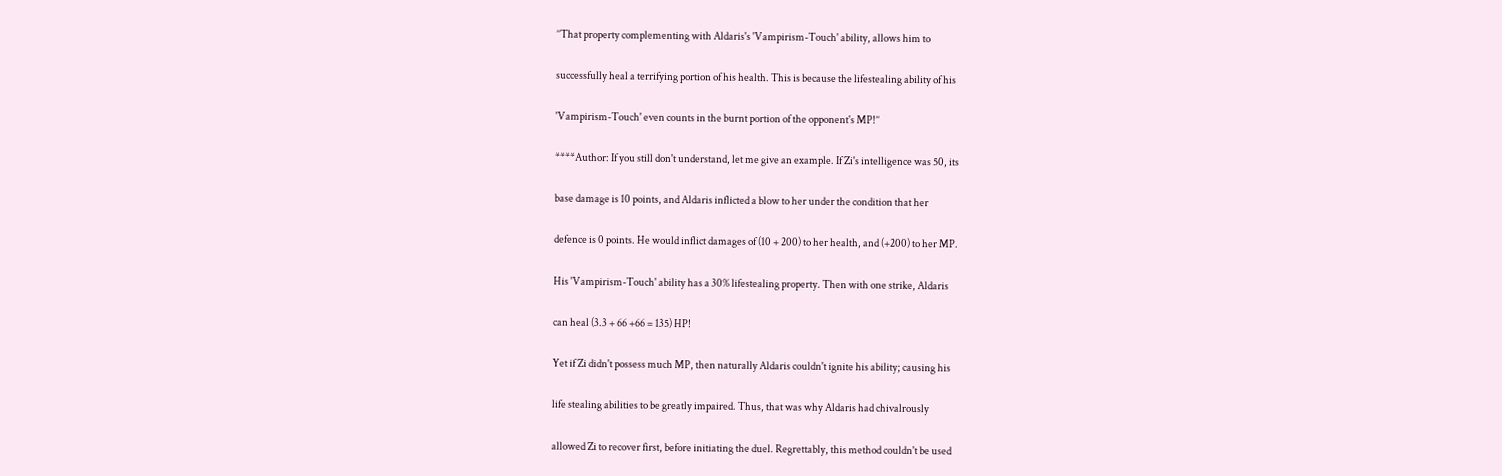’’That property complementing with Aldaris's 'Vampirism-Touch' ability, allows him to

successfully heal a terrifying portion of his health. This is because the lifestealing ability of his

'Vampirism-Touch' even counts in the burnt portion of the opponent's MP!’’

****Author: If you still don't understand, let me give an example. If Zi's intelligence was 50, its

base damage is 10 points, and Aldaris inflicted a blow to her under the condition that her

defence is 0 points. He would inflict damages of (10 + 200) to her health, and (+200) to her MP.

His 'Vampirism-Touch' ability has a 30% lifestealing property. Then with one strike, Aldaris

can heal (3.3 + 66 +66 = 135) HP!

Yet if Zi didn't possess much MP, then naturally Aldaris couldn't ignite his ability; causing his

life stealing abilities to be greatly impaired. Thus, that was why Aldaris had chivalrously

allowed Zi to recover first, before initiating the duel. Regrettably, this method couldn't be used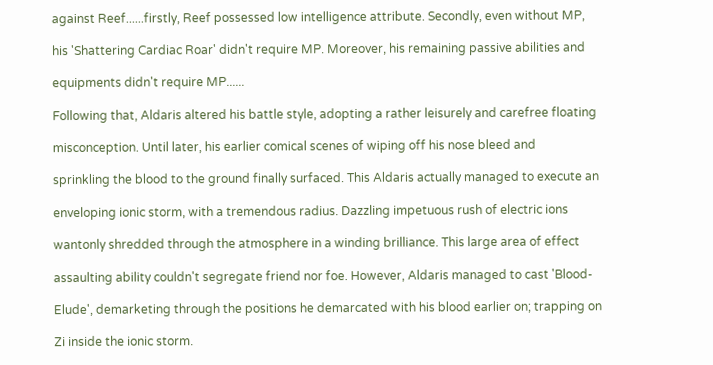against Reef......firstly, Reef possessed low intelligence attribute. Secondly, even without MP,

his 'Shattering Cardiac Roar' didn't require MP. Moreover, his remaining passive abilities and

equipments didn't require MP......

Following that, Aldaris altered his battle style, adopting a rather leisurely and carefree floating

misconception. Until later, his earlier comical scenes of wiping off his nose bleed and

sprinkling the blood to the ground finally surfaced. This Aldaris actually managed to execute an

enveloping ionic storm, with a tremendous radius. Dazzling impetuous rush of electric ions

wantonly shredded through the atmosphere in a winding brilliance. This large area of effect

assaulting ability couldn't segregate friend nor foe. However, Aldaris managed to cast 'Blood-

Elude', demarketing through the positions he demarcated with his blood earlier on; trapping on

Zi inside the ionic storm.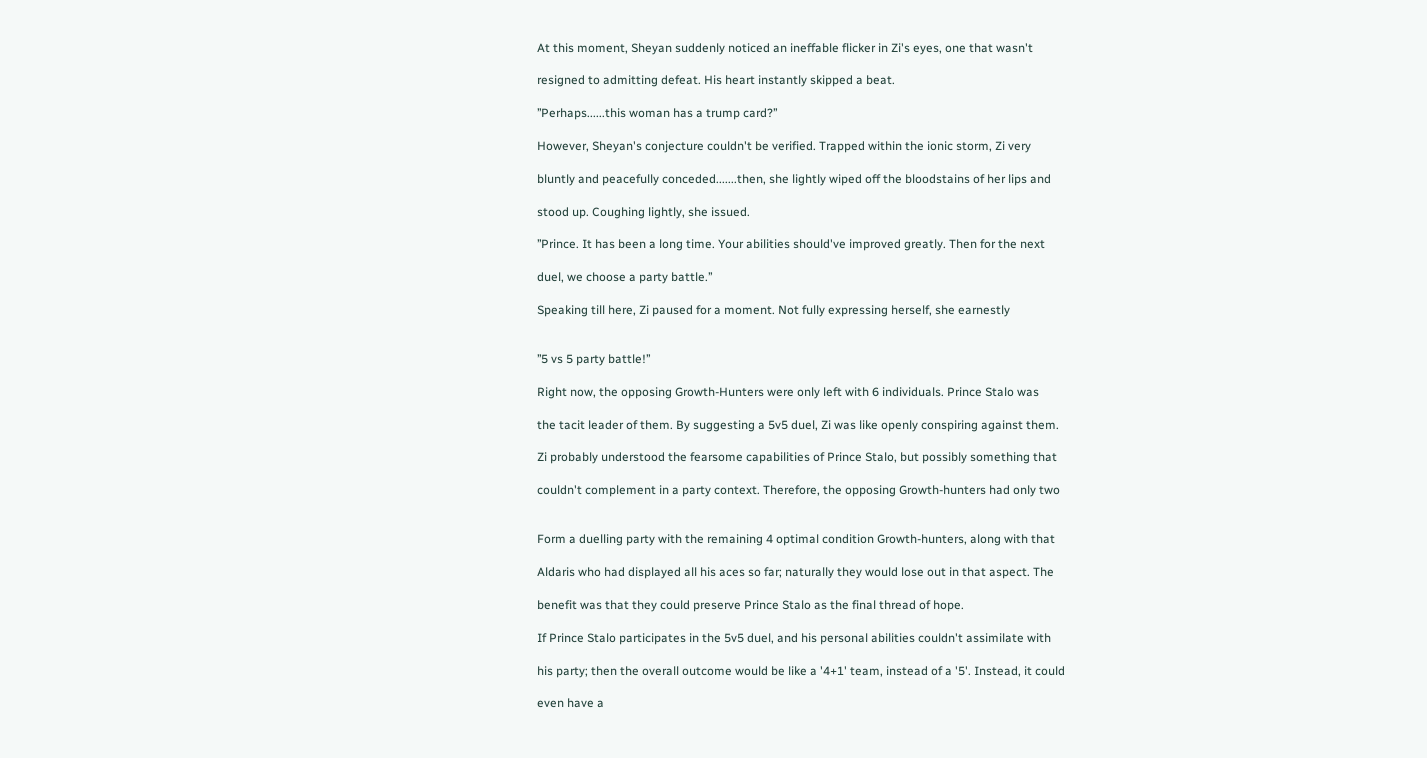At this moment, Sheyan suddenly noticed an ineffable flicker in Zi's eyes, one that wasn't

resigned to admitting defeat. His heart instantly skipped a beat.

’’Perhaps......this woman has a trump card?’’

However, Sheyan's conjecture couldn't be verified. Trapped within the ionic storm, Zi very

bluntly and peacefully conceded.......then, she lightly wiped off the bloodstains of her lips and

stood up. Coughing lightly, she issued.

’’Prince. It has been a long time. Your abilities should've improved greatly. Then for the next

duel, we choose a party battle.’’

Speaking till here, Zi paused for a moment. Not fully expressing herself, she earnestly


’’5 vs 5 party battle!’’

Right now, the opposing Growth-Hunters were only left with 6 individuals. Prince Stalo was

the tacit leader of them. By suggesting a 5v5 duel, Zi was like openly conspiring against them.

Zi probably understood the fearsome capabilities of Prince Stalo, but possibly something that

couldn't complement in a party context. Therefore, the opposing Growth-hunters had only two


Form a duelling party with the remaining 4 optimal condition Growth-hunters, along with that

Aldaris who had displayed all his aces so far; naturally they would lose out in that aspect. The

benefit was that they could preserve Prince Stalo as the final thread of hope.

If Prince Stalo participates in the 5v5 duel, and his personal abilities couldn't assimilate with

his party; then the overall outcome would be like a '4+1' team, instead of a '5'. Instead, it could

even have a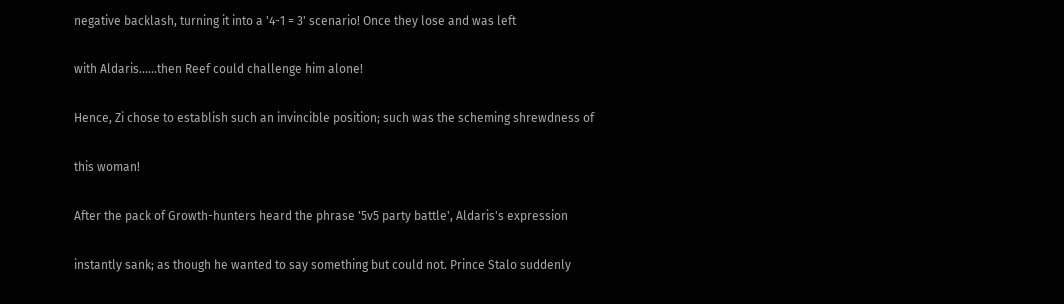negative backlash, turning it into a '4-1 = 3' scenario! Once they lose and was left

with Aldaris......then Reef could challenge him alone!

Hence, Zi chose to establish such an invincible position; such was the scheming shrewdness of

this woman!

After the pack of Growth-hunters heard the phrase '5v5 party battle', Aldaris's expression

instantly sank; as though he wanted to say something but could not. Prince Stalo suddenly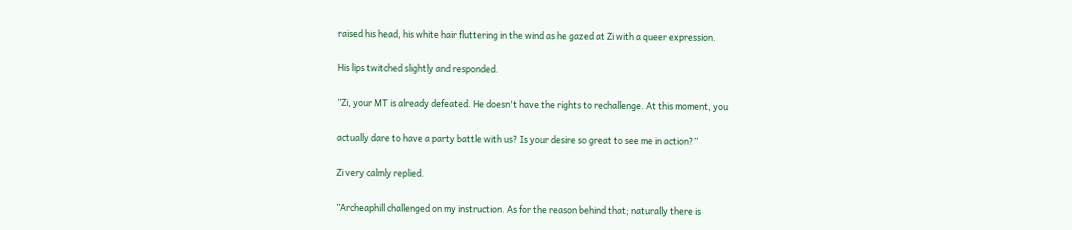raised his head, his white hair fluttering in the wind as he gazed at Zi with a queer expression.

His lips twitched slightly and responded.

’’Zi, your MT is already defeated. He doesn't have the rights to rechallenge. At this moment, you

actually dare to have a party battle with us? Is your desire so great to see me in action?’’

Zi very calmly replied.

’’Archeaphill challenged on my instruction. As for the reason behind that; naturally there is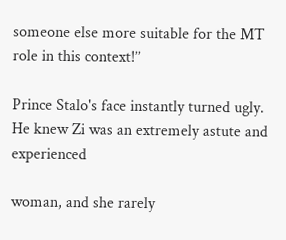someone else more suitable for the MT role in this context!’’

Prince Stalo's face instantly turned ugly. He knew Zi was an extremely astute and experienced

woman, and she rarely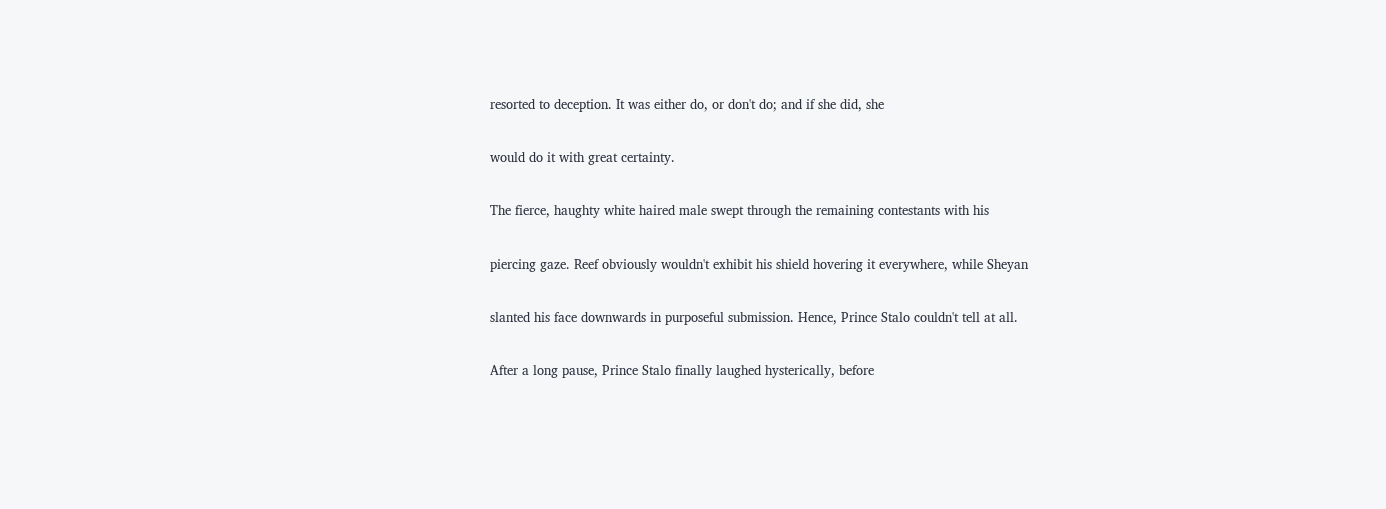resorted to deception. It was either do, or don't do; and if she did, she

would do it with great certainty.

The fierce, haughty white haired male swept through the remaining contestants with his

piercing gaze. Reef obviously wouldn't exhibit his shield hovering it everywhere, while Sheyan

slanted his face downwards in purposeful submission. Hence, Prince Stalo couldn't tell at all.

After a long pause, Prince Stalo finally laughed hysterically, before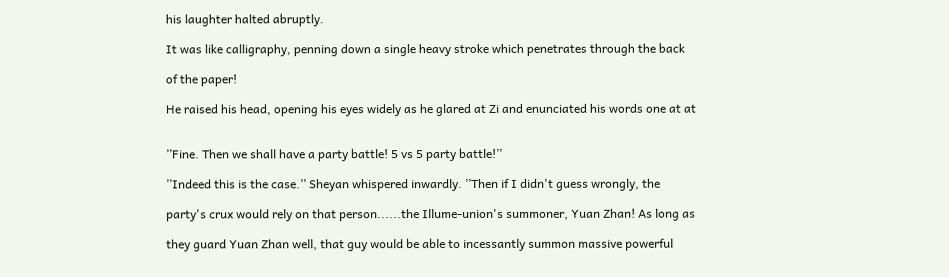his laughter halted abruptly.

It was like calligraphy, penning down a single heavy stroke which penetrates through the back

of the paper!

He raised his head, opening his eyes widely as he glared at Zi and enunciated his words one at at


’’Fine. Then we shall have a party battle! 5 vs 5 party battle!’’

’’Indeed this is the case.’’ Sheyan whispered inwardly. ’’Then if I didn't guess wrongly, the

party's crux would rely on that person......the Illume-union's summoner, Yuan Zhan! As long as

they guard Yuan Zhan well, that guy would be able to incessantly summon massive powerful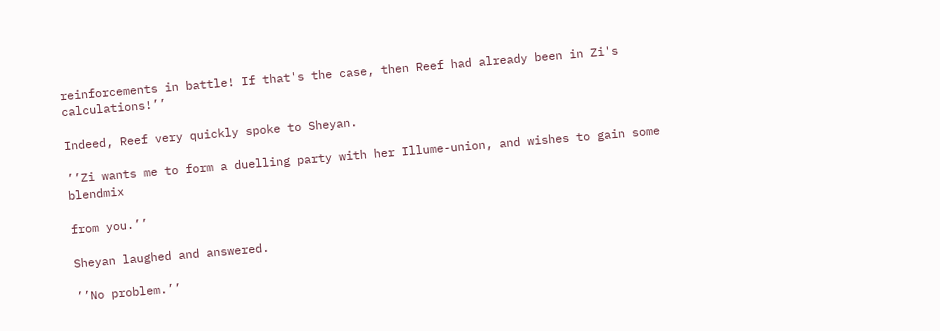reinforcements in battle! If that's the case, then Reef had already been in Zi's calculations!’’

Indeed, Reef very quickly spoke to Sheyan.

’’Zi wants me to form a duelling party with her Illume-union, and wishes to gain some blendmix

from you.’’

Sheyan laughed and answered.

’’No problem.’’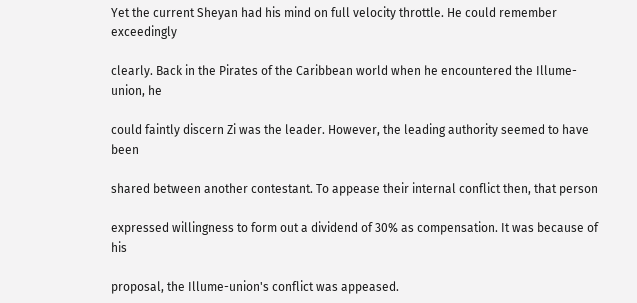Yet the current Sheyan had his mind on full velocity throttle. He could remember exceedingly

clearly. Back in the Pirates of the Caribbean world when he encountered the Illume-union, he

could faintly discern Zi was the leader. However, the leading authority seemed to have been

shared between another contestant. To appease their internal conflict then, that person

expressed willingness to form out a dividend of 30% as compensation. It was because of his

proposal, the Illume-union's conflict was appeased.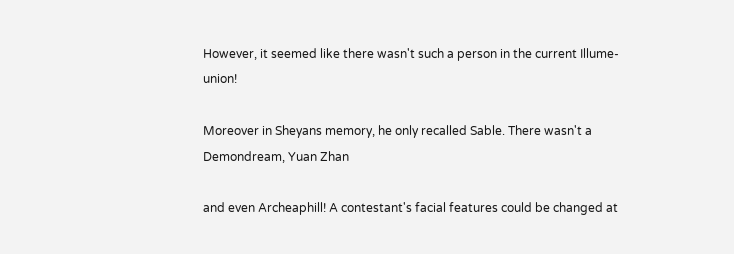However, it seemed like there wasn't such a person in the current Illume-union!

Moreover in Sheyans memory, he only recalled Sable. There wasn't a Demondream, Yuan Zhan

and even Archeaphill! A contestant's facial features could be changed at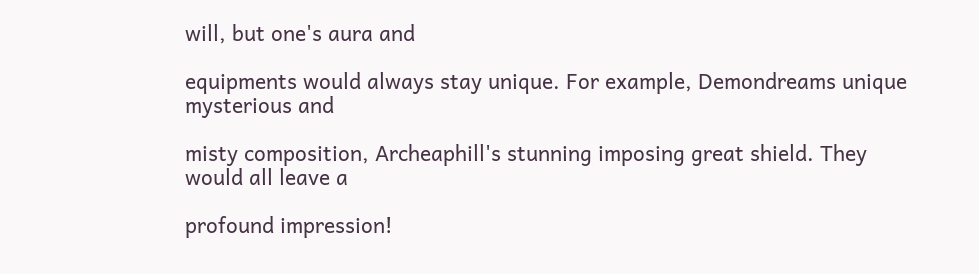will, but one's aura and

equipments would always stay unique. For example, Demondreams unique mysterious and

misty composition, Archeaphill's stunning imposing great shield. They would all leave a

profound impression!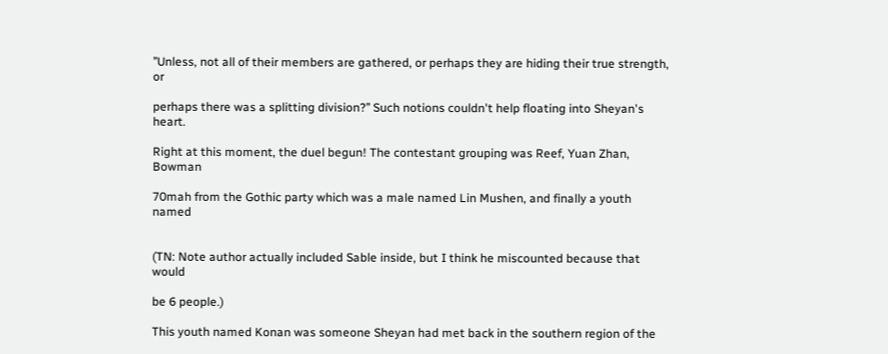’’Unless, not all of their members are gathered, or perhaps they are hiding their true strength, or

perhaps there was a splitting division?’’ Such notions couldn't help floating into Sheyan's heart.

Right at this moment, the duel begun! The contestant grouping was Reef, Yuan Zhan, Bowman

70mah from the Gothic party which was a male named Lin Mushen, and finally a youth named


(TN: Note author actually included Sable inside, but I think he miscounted because that would

be 6 people.)

This youth named Konan was someone Sheyan had met back in the southern region of the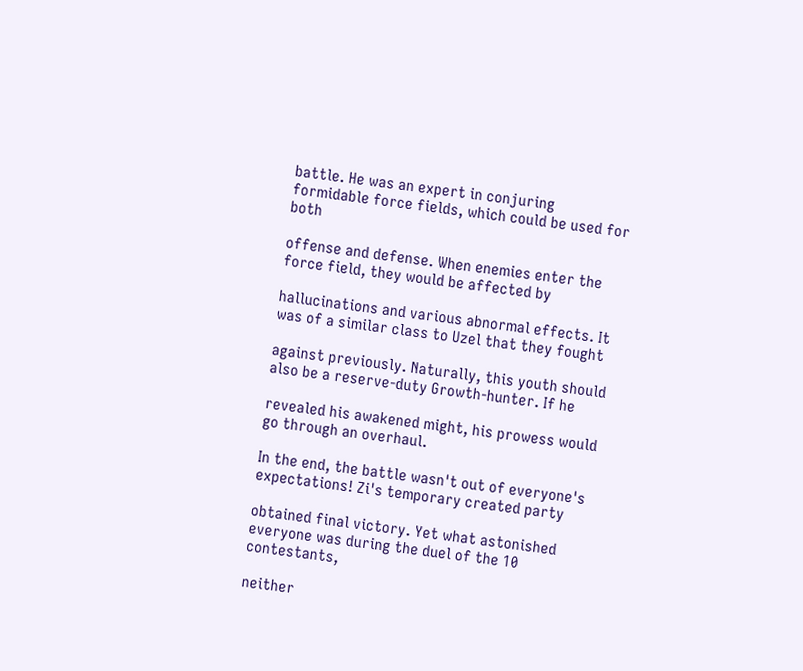battle. He was an expert in conjuring formidable force fields, which could be used for both

offense and defense. When enemies enter the force field, they would be affected by

hallucinations and various abnormal effects. It was of a similar class to Uzel that they fought

against previously. Naturally, this youth should also be a reserve-duty Growth-hunter. If he

revealed his awakened might, his prowess would go through an overhaul.

In the end, the battle wasn't out of everyone's expectations! Zi's temporary created party

obtained final victory. Yet what astonished everyone was during the duel of the 10 contestants,

neither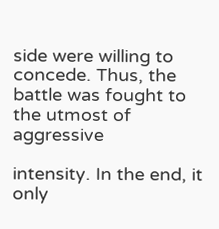side were willing to concede. Thus, the battle was fought to the utmost of aggressive

intensity. In the end, it only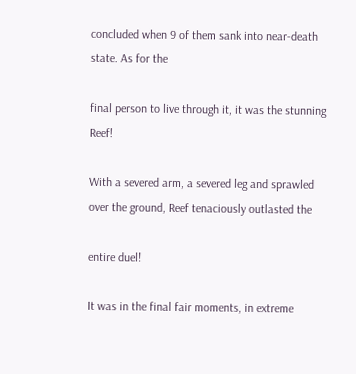concluded when 9 of them sank into near-death state. As for the

final person to live through it, it was the stunning Reef!

With a severed arm, a severed leg and sprawled over the ground, Reef tenaciously outlasted the

entire duel!

It was in the final fair moments, in extreme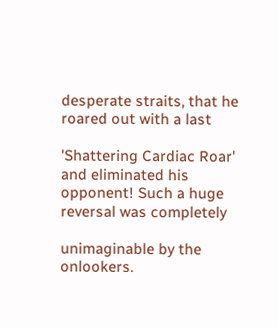desperate straits, that he roared out with a last

'Shattering Cardiac Roar' and eliminated his opponent! Such a huge reversal was completely

unimaginable by the onlookers.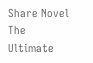Share Novel The Ultimate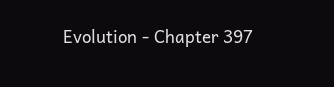Evolution - Chapter 397